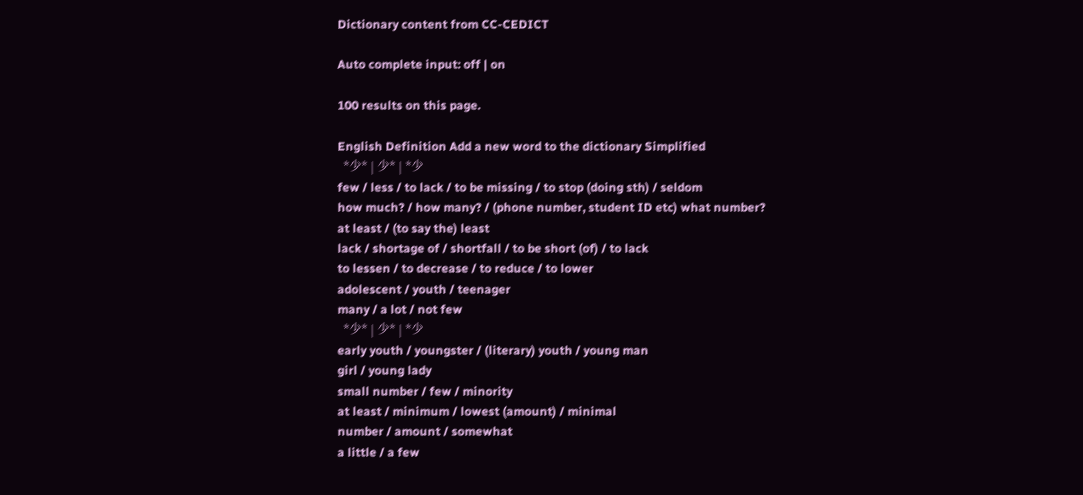Dictionary content from CC-CEDICT

Auto complete input: off | on

100 results on this page.

English Definition Add a new word to the dictionary Simplified
  *少* | 少* | *少
few / less / to lack / to be missing / to stop (doing sth) / seldom
how much? / how many? / (phone number, student ID etc) what number?
at least / (to say the) least
lack / shortage of / shortfall / to be short (of) / to lack
to lessen / to decrease / to reduce / to lower
adolescent / youth / teenager
many / a lot / not few
  *少* | 少* | *少
early youth / youngster / (literary) youth / young man
girl / young lady
small number / few / minority
at least / minimum / lowest (amount) / minimal
number / amount / somewhat
a little / a few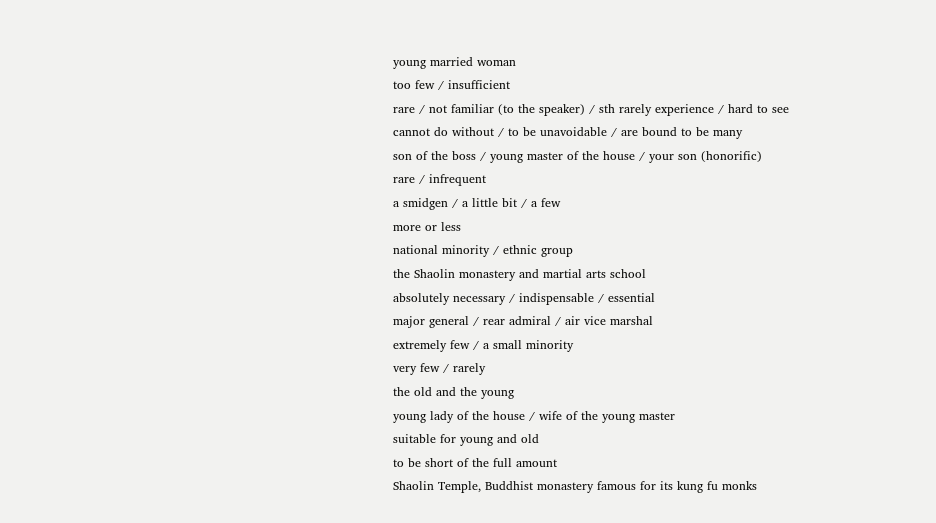young married woman
too few / insufficient
rare / not familiar (to the speaker) / sth rarely experience / hard to see
cannot do without / to be unavoidable / are bound to be many
son of the boss / young master of the house / your son (honorific)
rare / infrequent
a smidgen / a little bit / a few
more or less
national minority / ethnic group
the Shaolin monastery and martial arts school
absolutely necessary / indispensable / essential
major general / rear admiral / air vice marshal
extremely few / a small minority
very few / rarely
the old and the young
young lady of the house / wife of the young master
suitable for young and old
to be short of the full amount
Shaolin Temple, Buddhist monastery famous for its kung fu monks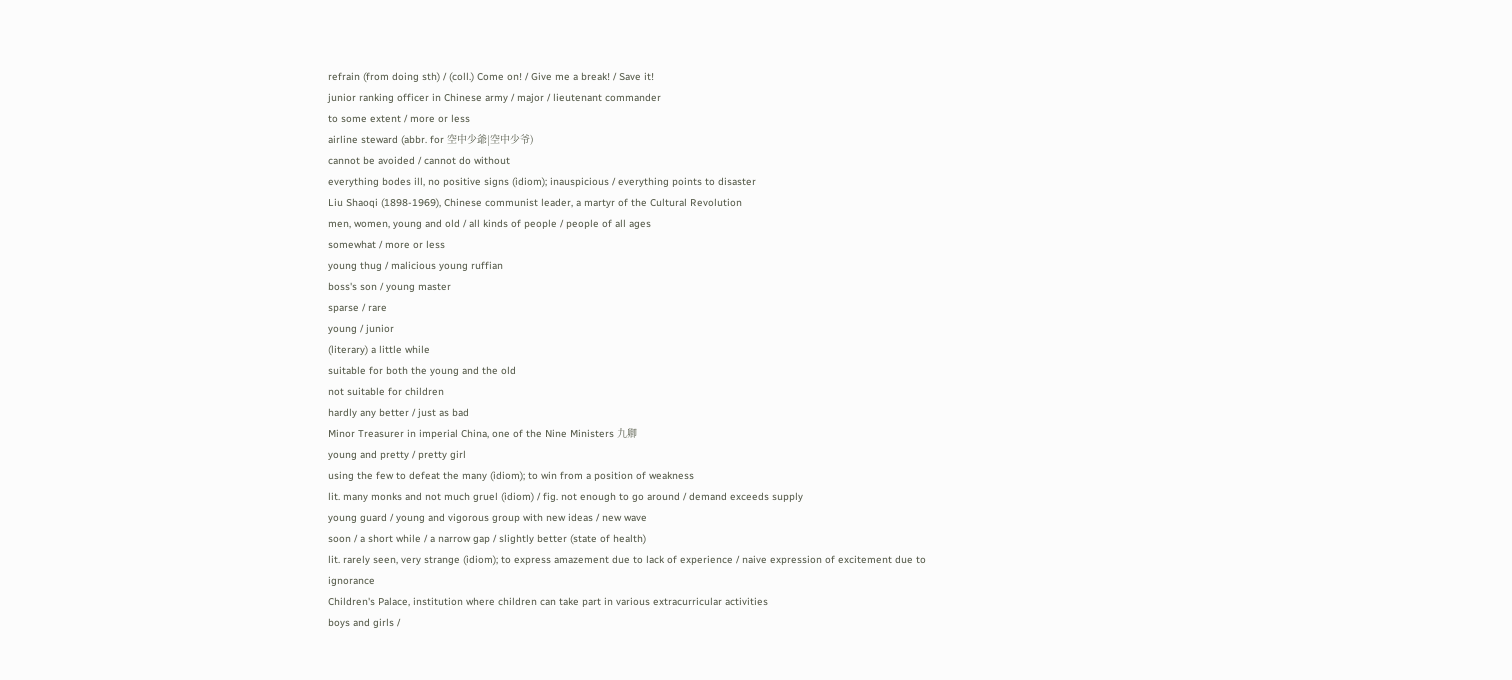refrain (from doing sth) / (coll.) Come on! / Give me a break! / Save it!
junior ranking officer in Chinese army / major / lieutenant commander
to some extent / more or less
airline steward (abbr. for 空中少爺|空中少爷)
cannot be avoided / cannot do without
everything bodes ill, no positive signs (idiom); inauspicious / everything points to disaster
Liu Shaoqi (1898-1969), Chinese communist leader, a martyr of the Cultural Revolution
men, women, young and old / all kinds of people / people of all ages
somewhat / more or less
young thug / malicious young ruffian
boss's son / young master
sparse / rare
young / junior
(literary) a little while
suitable for both the young and the old
not suitable for children
hardly any better / just as bad
Minor Treasurer in imperial China, one of the Nine Ministers 九卿
young and pretty / pretty girl
using the few to defeat the many (idiom); to win from a position of weakness
lit. many monks and not much gruel (idiom) / fig. not enough to go around / demand exceeds supply
young guard / young and vigorous group with new ideas / new wave
soon / a short while / a narrow gap / slightly better (state of health)
lit. rarely seen, very strange (idiom); to express amazement due to lack of experience / naive expression of excitement due to ignorance
Children's Palace, institution where children can take part in various extracurricular activities
boys and girls /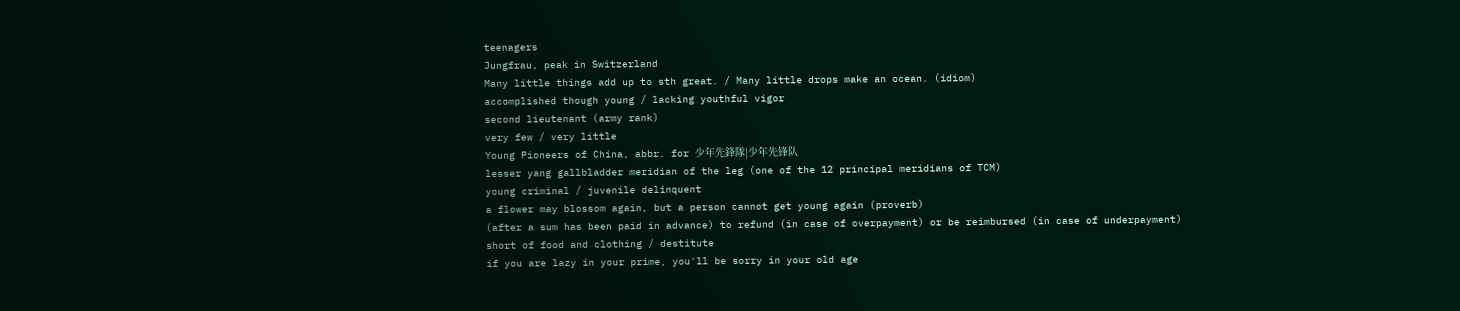teenagers
Jungfrau, peak in Switzerland
Many little things add up to sth great. / Many little drops make an ocean. (idiom)
accomplished though young / lacking youthful vigor
second lieutenant (army rank)
very few / very little
Young Pioneers of China, abbr. for 少年先鋒隊|少年先锋队
lesser yang gallbladder meridian of the leg (one of the 12 principal meridians of TCM)
young criminal / juvenile delinquent
a flower may blossom again, but a person cannot get young again (proverb)
(after a sum has been paid in advance) to refund (in case of overpayment) or be reimbursed (in case of underpayment)
short of food and clothing / destitute
if you are lazy in your prime, you'll be sorry in your old age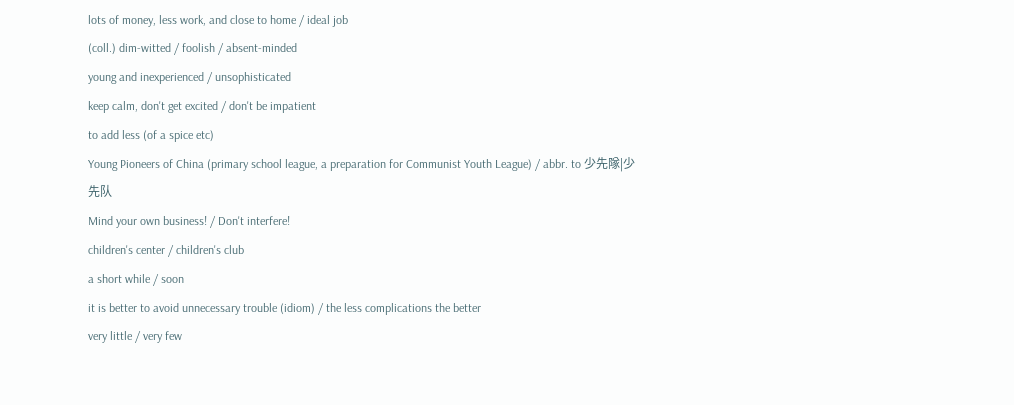lots of money, less work, and close to home / ideal job
(coll.) dim-witted / foolish / absent-minded
young and inexperienced / unsophisticated
keep calm, don't get excited / don't be impatient
to add less (of a spice etc)
Young Pioneers of China (primary school league, a preparation for Communist Youth League) / abbr. to 少先隊|少先队
Mind your own business! / Don't interfere!
children's center / children's club
a short while / soon
it is better to avoid unnecessary trouble (idiom) / the less complications the better
very little / very few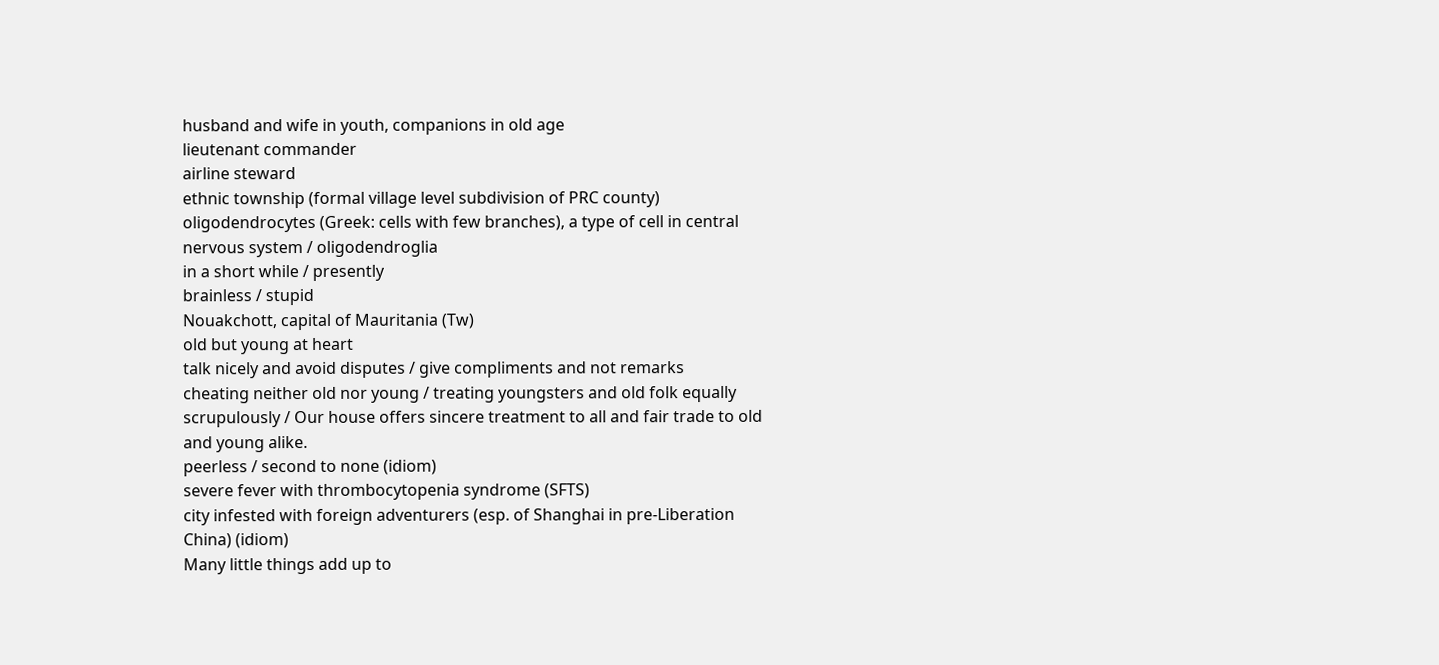husband and wife in youth, companions in old age
lieutenant commander
airline steward
ethnic township (formal village level subdivision of PRC county)
oligodendrocytes (Greek: cells with few branches), a type of cell in central nervous system / oligodendroglia
in a short while / presently
brainless / stupid
Nouakchott, capital of Mauritania (Tw)
old but young at heart
talk nicely and avoid disputes / give compliments and not remarks
cheating neither old nor young / treating youngsters and old folk equally scrupulously / Our house offers sincere treatment to all and fair trade to old and young alike.
peerless / second to none (idiom)
severe fever with thrombocytopenia syndrome (SFTS)
city infested with foreign adventurers (esp. of Shanghai in pre-Liberation China) (idiom)
Many little things add up to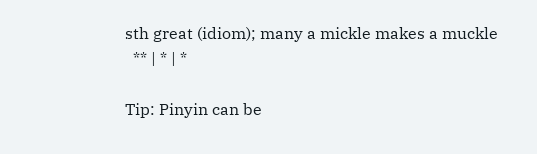sth great (idiom); many a mickle makes a muckle
  ** | * | *

Tip: Pinyin can be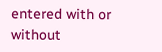entered with or without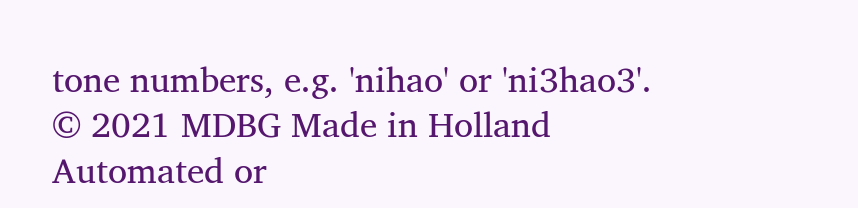tone numbers, e.g. 'nihao' or 'ni3hao3'.
© 2021 MDBG Made in Holland
Automated or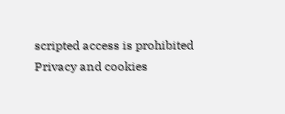scripted access is prohibited
Privacy and cookies